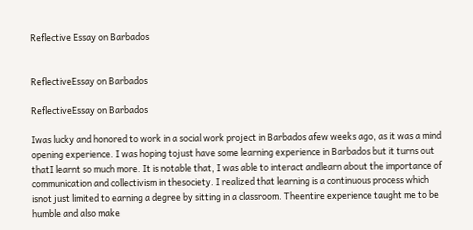Reflective Essay on Barbados


ReflectiveEssay on Barbados

ReflectiveEssay on Barbados

Iwas lucky and honored to work in a social work project in Barbados afew weeks ago, as it was a mind opening experience. I was hoping tojust have some learning experience in Barbados but it turns out thatI learnt so much more. It is notable that, I was able to interact andlearn about the importance of communication and collectivism in thesociety. I realized that learning is a continuous process which isnot just limited to earning a degree by sitting in a classroom. Theentire experience taught me to be humble and also make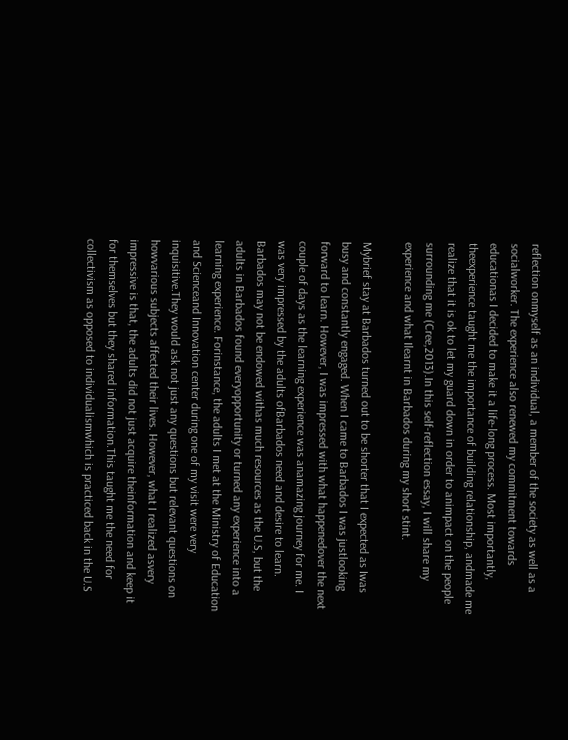reflection onmyself as an individual, a member of the society as well as a socialworker. The experience also renewed my commitment towards educationas I decided to make it a life-long process. Most importantly, theexperience taught me the importance of building relationship, andmade me realize that it is ok to let my guard down in order to animpact on the people surrounding me (Cree,2013).In this self-reflection essay, I will share my experience and what Ilearnt in Barbados during my short stint.

Mybrief stay at Barbados turned out to be shorter that I expected as Iwas busy and constantly engaged. When I came to Barbados I was justlooking forward to learn. However, I was impressed with what happenedover the next couple of days as the learning experience was anamazing journey for me. I was very impressed by the adults ofBarbados need and desire to learn. Barbados may not be endowed withas much resources as the U.S, but the adults in Barbados found everyopportunity or turned any experience into a learning experience. Forinstance, the adults I met at the Ministry of Education and Scienceand Innovation center during one of my visit were very inquisitive.They would ask not just any questions but relevant questions on howvarious subjects affected their lives. However, what I realized asvery impressive is that, the adults did not just acquire theinformation and keep it for themselves but they shared information.This taught me the need for collectivism as opposed to individualismwhich is practiced back in the U.S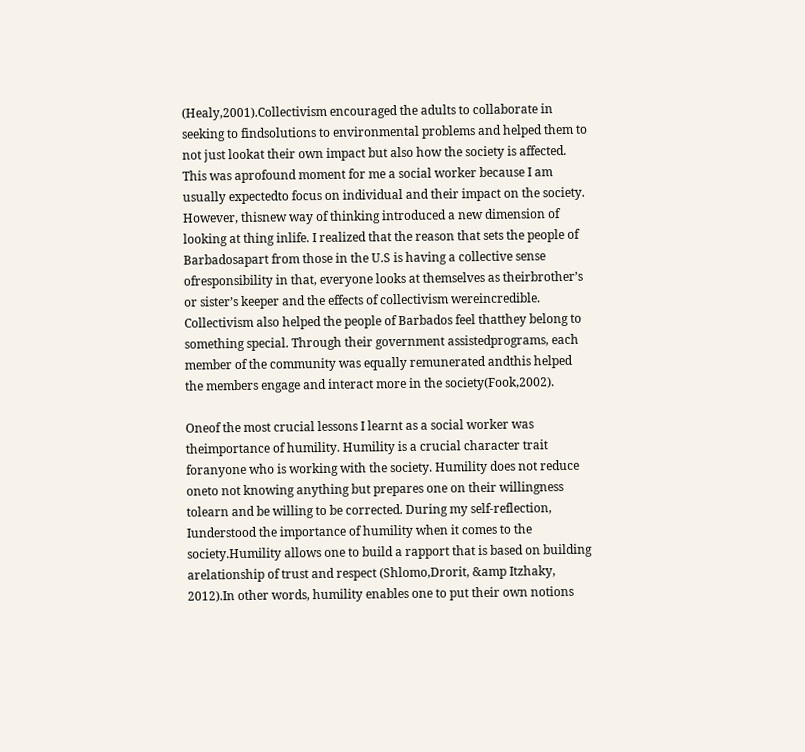(Healy,2001).Collectivism encouraged the adults to collaborate in seeking to findsolutions to environmental problems and helped them to not just lookat their own impact but also how the society is affected. This was aprofound moment for me a social worker because I am usually expectedto focus on individual and their impact on the society. However, thisnew way of thinking introduced a new dimension of looking at thing inlife. I realized that the reason that sets the people of Barbadosapart from those in the U.S is having a collective sense ofresponsibility in that, everyone looks at themselves as theirbrother’s or sister’s keeper and the effects of collectivism wereincredible. Collectivism also helped the people of Barbados feel thatthey belong to something special. Through their government assistedprograms, each member of the community was equally remunerated andthis helped the members engage and interact more in the society(Fook,2002).

Oneof the most crucial lessons I learnt as a social worker was theimportance of humility. Humility is a crucial character trait foranyone who is working with the society. Humility does not reduce oneto not knowing anything but prepares one on their willingness tolearn and be willing to be corrected. During my self-reflection, Iunderstood the importance of humility when it comes to the society.Humility allows one to build a rapport that is based on building arelationship of trust and respect (Shlomo,Drorit, &amp Itzhaky, 2012).In other words, humility enables one to put their own notions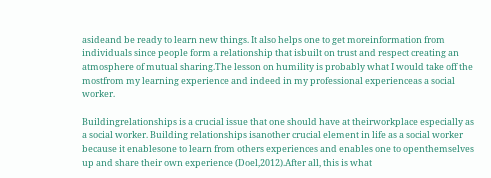asideand be ready to learn new things. It also helps one to get moreinformation from individuals since people form a relationship that isbuilt on trust and respect creating an atmosphere of mutual sharing.The lesson on humility is probably what I would take off the mostfrom my learning experience and indeed in my professional experienceas a social worker.

Buildingrelationships is a crucial issue that one should have at theirworkplace especially as a social worker. Building relationships isanother crucial element in life as a social worker because it enablesone to learn from others experiences and enables one to openthemselves up and share their own experience (Doel,2012).After all, this is what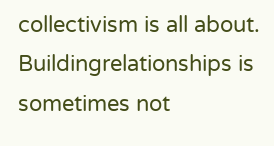collectivism is all about. Buildingrelationships is sometimes not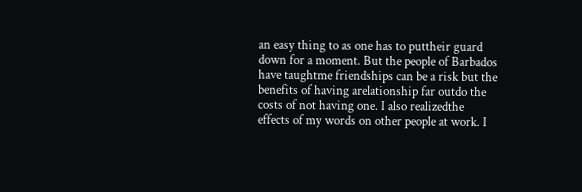an easy thing to as one has to puttheir guard down for a moment. But the people of Barbados have taughtme friendships can be a risk but the benefits of having arelationship far outdo the costs of not having one. I also realizedthe effects of my words on other people at work. I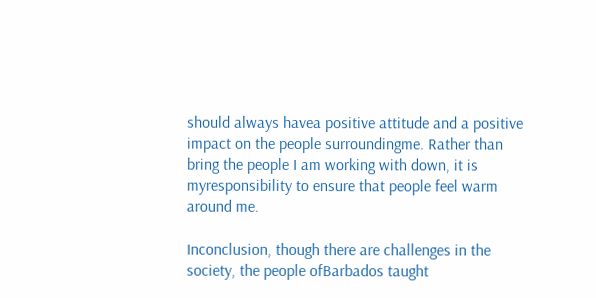should always havea positive attitude and a positive impact on the people surroundingme. Rather than bring the people I am working with down, it is myresponsibility to ensure that people feel warm around me.

Inconclusion, though there are challenges in the society, the people ofBarbados taught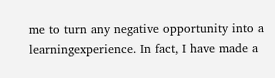me to turn any negative opportunity into a learningexperience. In fact, I have made a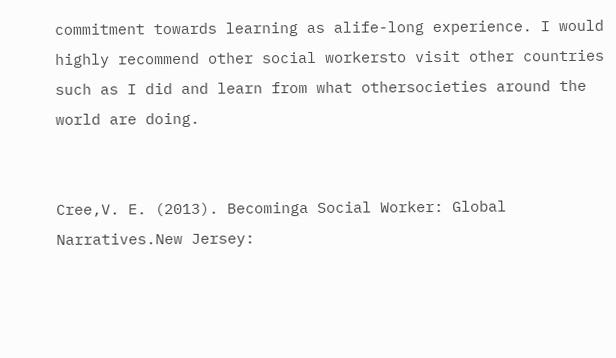commitment towards learning as alife-long experience. I would highly recommend other social workersto visit other countries such as I did and learn from what othersocieties around the world are doing.


Cree,V. E. (2013). Becominga Social Worker: Global Narratives.New Jersey: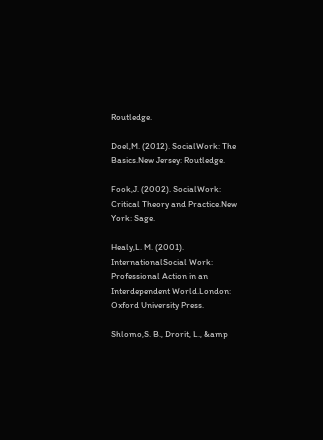Routledge.

Doel,M. (2012). SocialWork: The Basics.New Jersey: Routledge.

Fook,J. (2002). SocialWork: Critical Theory and Practice.New York: Sage.

Healy,L. M. (2001). InternationalSocial Work: Professional Action in an Interdependent World.London: Oxford University Press.

Shlomo,S. B., Drorit, L., &amp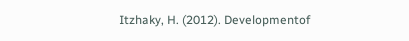Itzhaky, H. (2012). Developmentof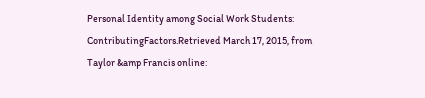Personal Identity among Social Work Students: ContributingFactors.Retrieved March 17, 2015, from Taylor &amp Francis online: